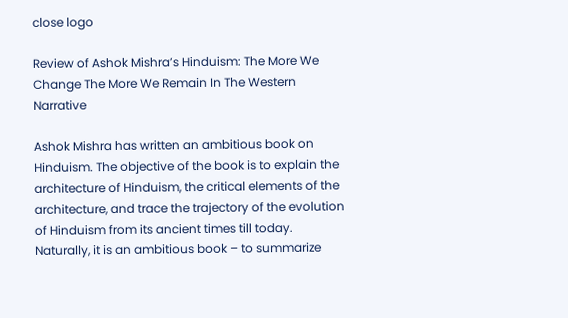close logo

Review of Ashok Mishra’s Hinduism: The More We Change The More We Remain In The Western Narrative

Ashok Mishra has written an ambitious book on Hinduism. The objective of the book is to explain the architecture of Hinduism, the critical elements of the architecture, and trace the trajectory of the evolution of Hinduism from its ancient times till today. Naturally, it is an ambitious book – to summarize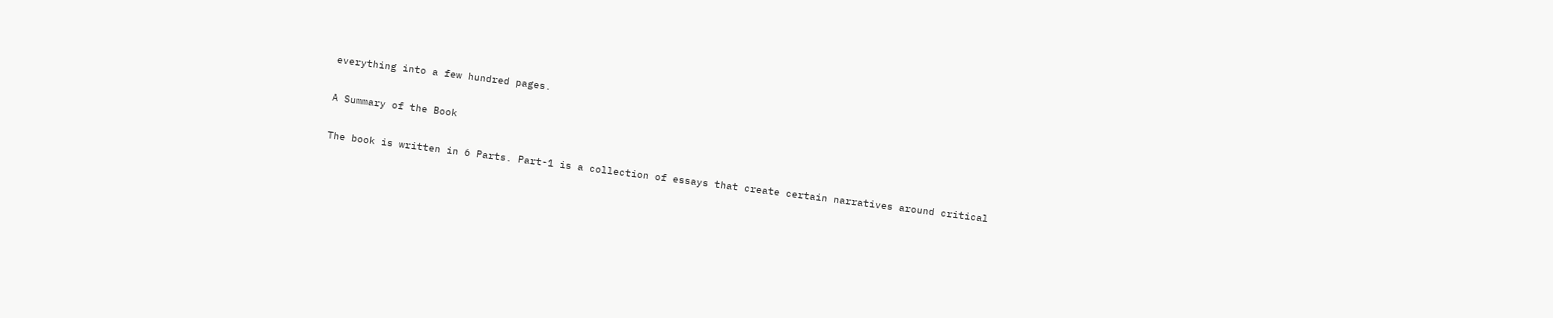everything into a few hundred pages.

A Summary of the Book

The book is written in 6 Parts. Part-1 is a collection of essays that create certain narratives around critical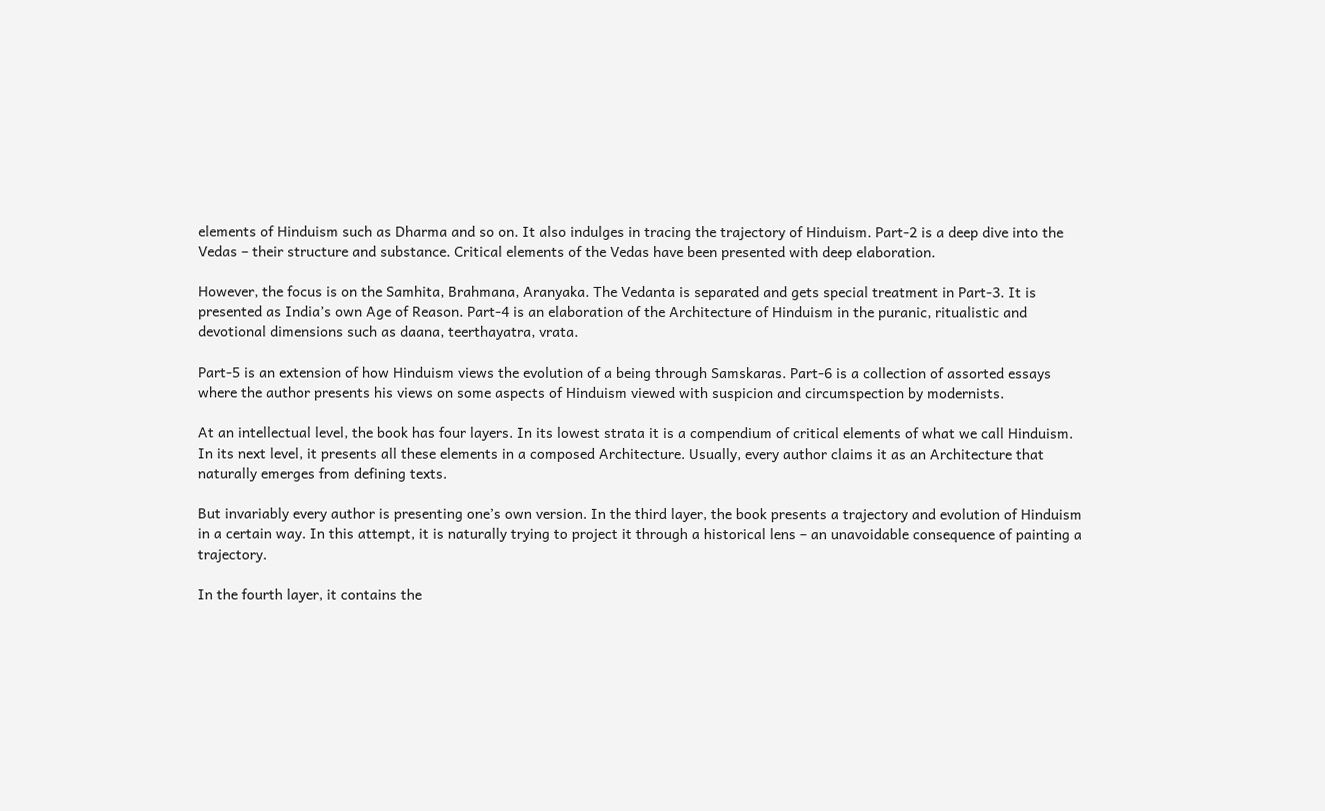elements of Hinduism such as Dharma and so on. It also indulges in tracing the trajectory of Hinduism. Part-2 is a deep dive into the Vedas – their structure and substance. Critical elements of the Vedas have been presented with deep elaboration.

However, the focus is on the Samhita, Brahmana, Aranyaka. The Vedanta is separated and gets special treatment in Part-3. It is presented as India’s own Age of Reason. Part-4 is an elaboration of the Architecture of Hinduism in the puranic, ritualistic and devotional dimensions such as daana, teerthayatra, vrata.

Part-5 is an extension of how Hinduism views the evolution of a being through Samskaras. Part-6 is a collection of assorted essays where the author presents his views on some aspects of Hinduism viewed with suspicion and circumspection by modernists.

At an intellectual level, the book has four layers. In its lowest strata it is a compendium of critical elements of what we call Hinduism. In its next level, it presents all these elements in a composed Architecture. Usually, every author claims it as an Architecture that naturally emerges from defining texts.

But invariably every author is presenting one’s own version. In the third layer, the book presents a trajectory and evolution of Hinduism in a certain way. In this attempt, it is naturally trying to project it through a historical lens – an unavoidable consequence of painting a trajectory.

In the fourth layer, it contains the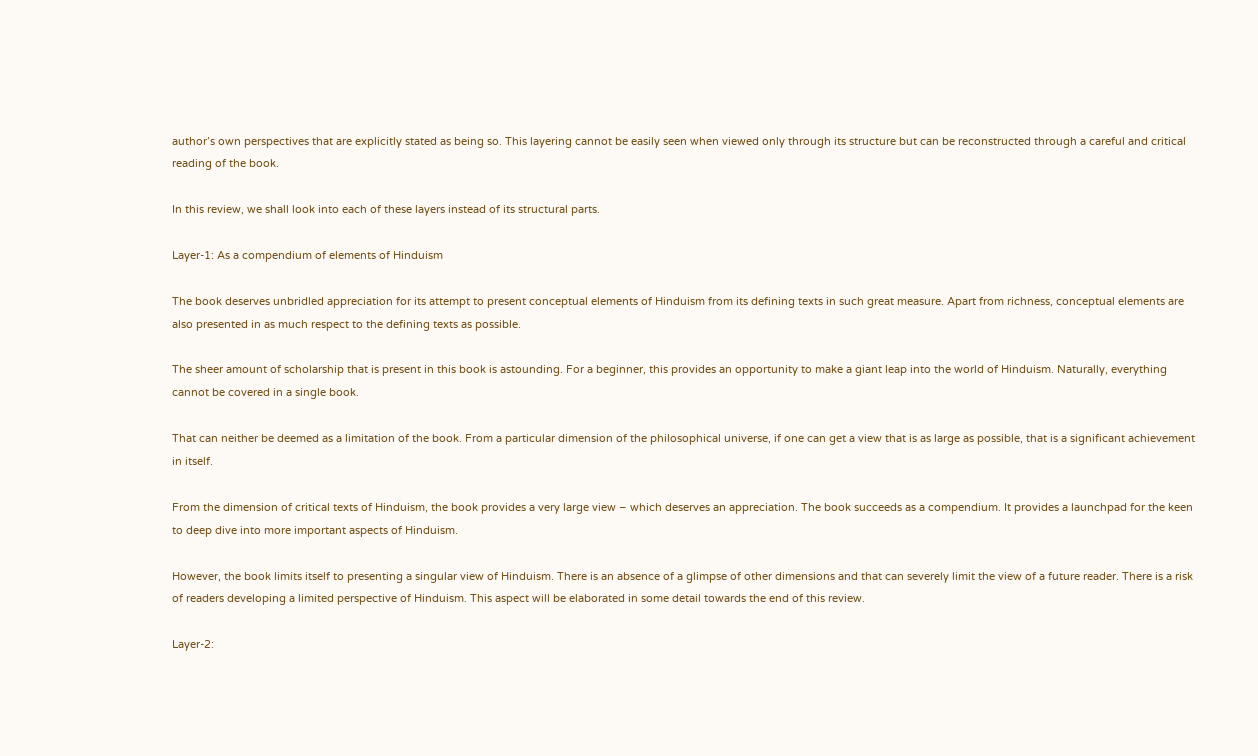author’s own perspectives that are explicitly stated as being so. This layering cannot be easily seen when viewed only through its structure but can be reconstructed through a careful and critical reading of the book.

In this review, we shall look into each of these layers instead of its structural parts.

Layer-1: As a compendium of elements of Hinduism

The book deserves unbridled appreciation for its attempt to present conceptual elements of Hinduism from its defining texts in such great measure. Apart from richness, conceptual elements are also presented in as much respect to the defining texts as possible.

The sheer amount of scholarship that is present in this book is astounding. For a beginner, this provides an opportunity to make a giant leap into the world of Hinduism. Naturally, everything cannot be covered in a single book.

That can neither be deemed as a limitation of the book. From a particular dimension of the philosophical universe, if one can get a view that is as large as possible, that is a significant achievement in itself.

From the dimension of critical texts of Hinduism, the book provides a very large view – which deserves an appreciation. The book succeeds as a compendium. It provides a launchpad for the keen to deep dive into more important aspects of Hinduism.

However, the book limits itself to presenting a singular view of Hinduism. There is an absence of a glimpse of other dimensions and that can severely limit the view of a future reader. There is a risk of readers developing a limited perspective of Hinduism. This aspect will be elaborated in some detail towards the end of this review.

Layer-2: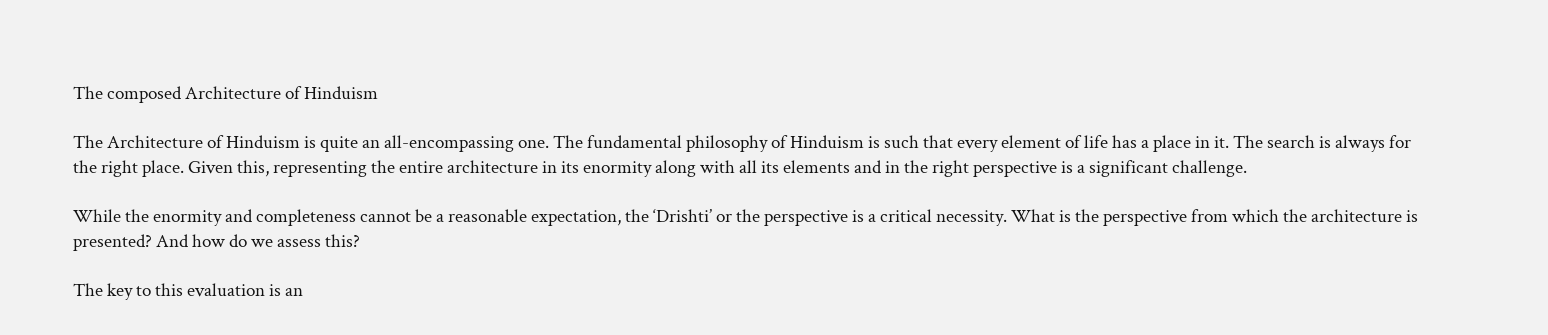The composed Architecture of Hinduism

The Architecture of Hinduism is quite an all-encompassing one. The fundamental philosophy of Hinduism is such that every element of life has a place in it. The search is always for the right place. Given this, representing the entire architecture in its enormity along with all its elements and in the right perspective is a significant challenge.

While the enormity and completeness cannot be a reasonable expectation, the ‘Drishti’ or the perspective is a critical necessity. What is the perspective from which the architecture is presented? And how do we assess this?

The key to this evaluation is an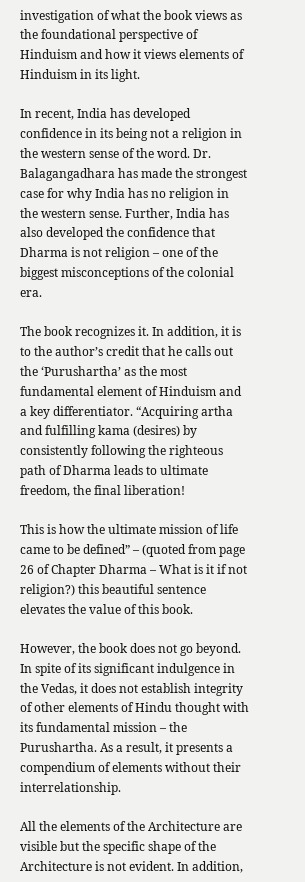investigation of what the book views as the foundational perspective of Hinduism and how it views elements of Hinduism in its light.

In recent, India has developed confidence in its being not a religion in the western sense of the word. Dr. Balagangadhara has made the strongest case for why India has no religion in the western sense. Further, India has also developed the confidence that Dharma is not religion – one of the biggest misconceptions of the colonial era.

The book recognizes it. In addition, it is to the author’s credit that he calls out the ‘Purushartha’ as the most fundamental element of Hinduism and a key differentiator. “Acquiring artha and fulfilling kama (desires) by consistently following the righteous path of Dharma leads to ultimate freedom, the final liberation!

This is how the ultimate mission of life came to be defined” – (quoted from page 26 of Chapter Dharma – What is it if not religion?) this beautiful sentence elevates the value of this book.

However, the book does not go beyond. In spite of its significant indulgence in the Vedas, it does not establish integrity of other elements of Hindu thought with its fundamental mission – the Purushartha. As a result, it presents a compendium of elements without their interrelationship.

All the elements of the Architecture are visible but the specific shape of the Architecture is not evident. In addition,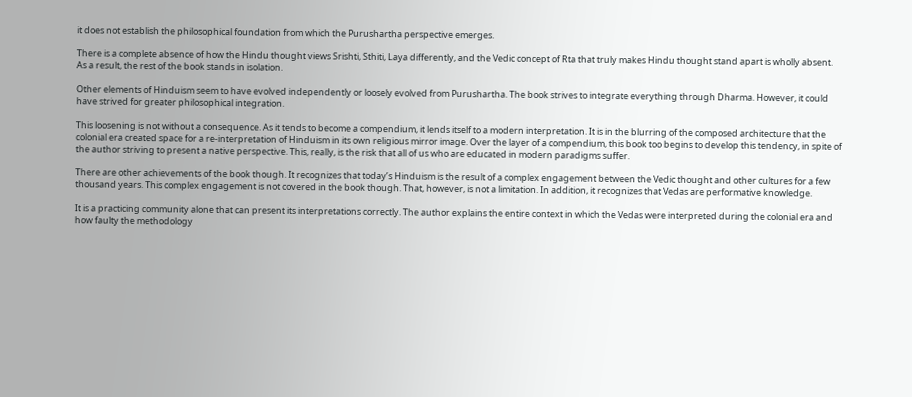it does not establish the philosophical foundation from which the Purushartha perspective emerges.

There is a complete absence of how the Hindu thought views Srishti, Sthiti, Laya differently, and the Vedic concept of Rta that truly makes Hindu thought stand apart is wholly absent. As a result, the rest of the book stands in isolation.

Other elements of Hinduism seem to have evolved independently or loosely evolved from Purushartha. The book strives to integrate everything through Dharma. However, it could have strived for greater philosophical integration.

This loosening is not without a consequence. As it tends to become a compendium, it lends itself to a modern interpretation. It is in the blurring of the composed architecture that the colonial era created space for a re-interpretation of Hinduism in its own religious mirror image. Over the layer of a compendium, this book too begins to develop this tendency, in spite of the author striving to present a native perspective. This, really, is the risk that all of us who are educated in modern paradigms suffer.

There are other achievements of the book though. It recognizes that today’s Hinduism is the result of a complex engagement between the Vedic thought and other cultures for a few thousand years. This complex engagement is not covered in the book though. That, however, is not a limitation. In addition, it recognizes that Vedas are performative knowledge.

It is a practicing community alone that can present its interpretations correctly. The author explains the entire context in which the Vedas were interpreted during the colonial era and how faulty the methodology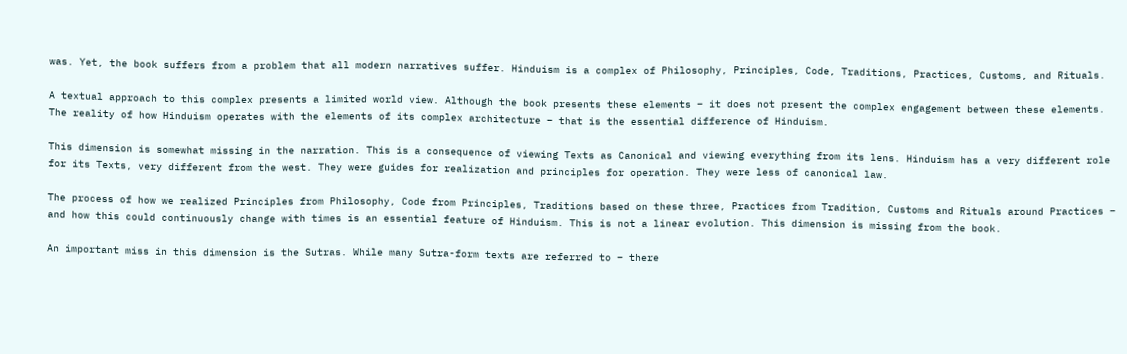was. Yet, the book suffers from a problem that all modern narratives suffer. Hinduism is a complex of Philosophy, Principles, Code, Traditions, Practices, Customs, and Rituals.

A textual approach to this complex presents a limited world view. Although the book presents these elements – it does not present the complex engagement between these elements. The reality of how Hinduism operates with the elements of its complex architecture – that is the essential difference of Hinduism.

This dimension is somewhat missing in the narration. This is a consequence of viewing Texts as Canonical and viewing everything from its lens. Hinduism has a very different role for its Texts, very different from the west. They were guides for realization and principles for operation. They were less of canonical law.

The process of how we realized Principles from Philosophy, Code from Principles, Traditions based on these three, Practices from Tradition, Customs and Rituals around Practices – and how this could continuously change with times is an essential feature of Hinduism. This is not a linear evolution. This dimension is missing from the book.

An important miss in this dimension is the Sutras. While many Sutra-form texts are referred to – there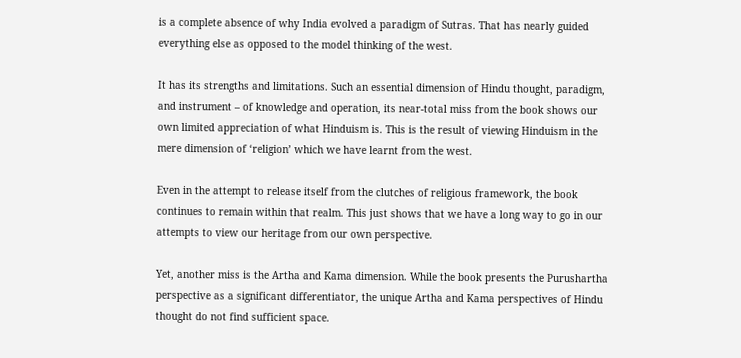is a complete absence of why India evolved a paradigm of Sutras. That has nearly guided everything else as opposed to the model thinking of the west.

It has its strengths and limitations. Such an essential dimension of Hindu thought, paradigm, and instrument – of knowledge and operation, its near-total miss from the book shows our own limited appreciation of what Hinduism is. This is the result of viewing Hinduism in the mere dimension of ‘religion’ which we have learnt from the west.

Even in the attempt to release itself from the clutches of religious framework, the book continues to remain within that realm. This just shows that we have a long way to go in our attempts to view our heritage from our own perspective.

Yet, another miss is the Artha and Kama dimension. While the book presents the Purushartha perspective as a significant differentiator, the unique Artha and Kama perspectives of Hindu thought do not find sufficient space.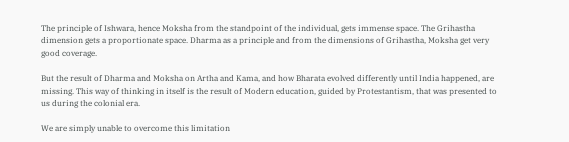The principle of Ishwara, hence Moksha from the standpoint of the individual, gets immense space. The Grihastha dimension gets a proportionate space. Dharma as a principle and from the dimensions of Grihastha, Moksha get very good coverage.

But the result of Dharma and Moksha on Artha and Kama, and how Bharata evolved differently until India happened, are missing. This way of thinking in itself is the result of Modern education, guided by Protestantism, that was presented to us during the colonial era.

We are simply unable to overcome this limitation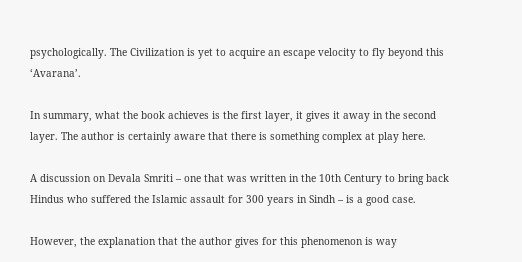psychologically. The Civilization is yet to acquire an escape velocity to fly beyond this ‘Avarana’.

In summary, what the book achieves is the first layer, it gives it away in the second layer. The author is certainly aware that there is something complex at play here.

A discussion on Devala Smriti – one that was written in the 10th Century to bring back Hindus who suffered the Islamic assault for 300 years in Sindh – is a good case.

However, the explanation that the author gives for this phenomenon is way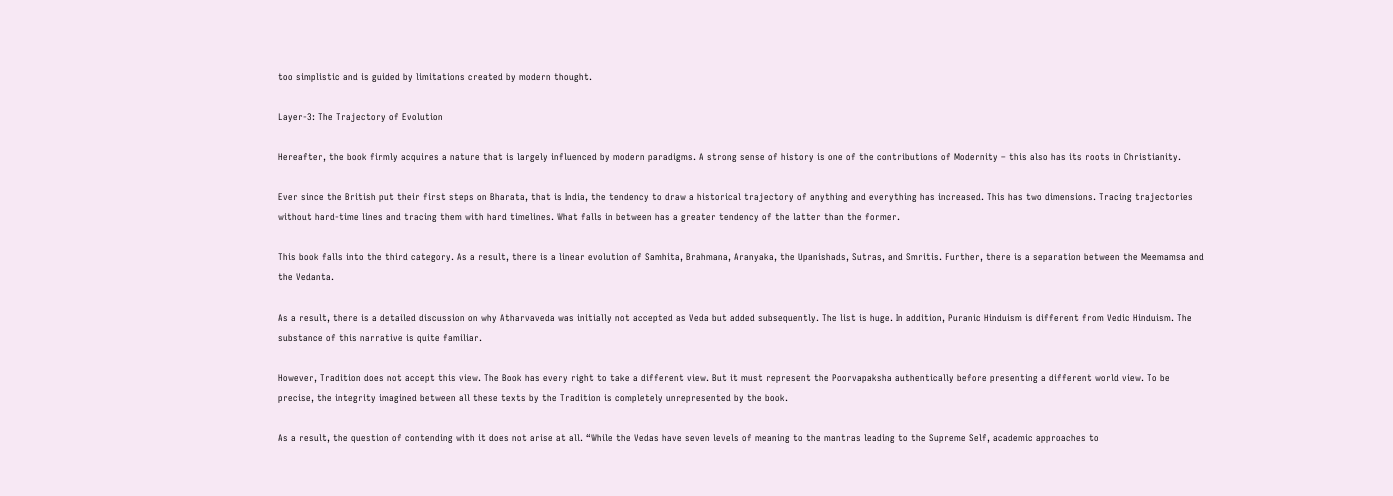too simplistic and is guided by limitations created by modern thought.

Layer-3: The Trajectory of Evolution

Hereafter, the book firmly acquires a nature that is largely influenced by modern paradigms. A strong sense of history is one of the contributions of Modernity – this also has its roots in Christianity.

Ever since the British put their first steps on Bharata, that is India, the tendency to draw a historical trajectory of anything and everything has increased. This has two dimensions. Tracing trajectories without hard-time lines and tracing them with hard timelines. What falls in between has a greater tendency of the latter than the former.

This book falls into the third category. As a result, there is a linear evolution of Samhita, Brahmana, Aranyaka, the Upanishads, Sutras, and Smritis. Further, there is a separation between the Meemamsa and the Vedanta.

As a result, there is a detailed discussion on why Atharvaveda was initially not accepted as Veda but added subsequently. The list is huge. In addition, Puranic Hinduism is different from Vedic Hinduism. The substance of this narrative is quite familiar.

However, Tradition does not accept this view. The Book has every right to take a different view. But it must represent the Poorvapaksha authentically before presenting a different world view. To be precise, the integrity imagined between all these texts by the Tradition is completely unrepresented by the book.

As a result, the question of contending with it does not arise at all. “While the Vedas have seven levels of meaning to the mantras leading to the Supreme Self, academic approaches to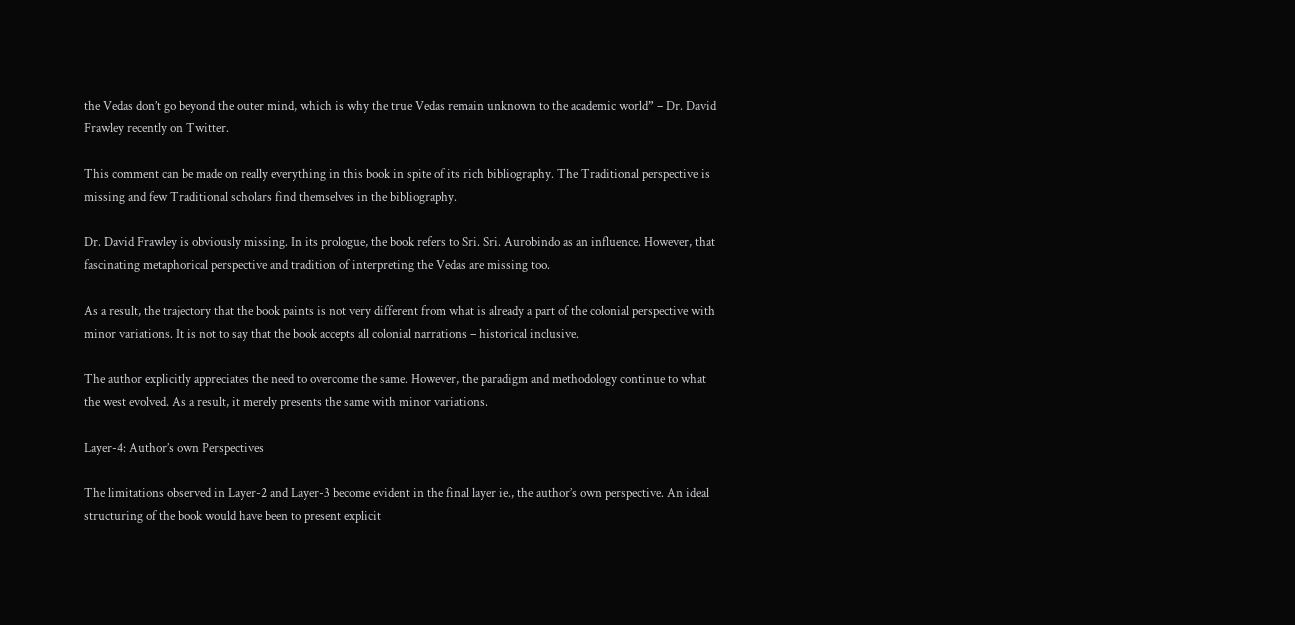the Vedas don’t go beyond the outer mind, which is why the true Vedas remain unknown to the academic world” – Dr. David Frawley recently on Twitter.

This comment can be made on really everything in this book in spite of its rich bibliography. The Traditional perspective is missing and few Traditional scholars find themselves in the bibliography.

Dr. David Frawley is obviously missing. In its prologue, the book refers to Sri. Sri. Aurobindo as an influence. However, that fascinating metaphorical perspective and tradition of interpreting the Vedas are missing too.

As a result, the trajectory that the book paints is not very different from what is already a part of the colonial perspective with minor variations. It is not to say that the book accepts all colonial narrations – historical inclusive.

The author explicitly appreciates the need to overcome the same. However, the paradigm and methodology continue to what the west evolved. As a result, it merely presents the same with minor variations.

Layer-4: Author’s own Perspectives

The limitations observed in Layer-2 and Layer-3 become evident in the final layer ie., the author’s own perspective. An ideal structuring of the book would have been to present explicit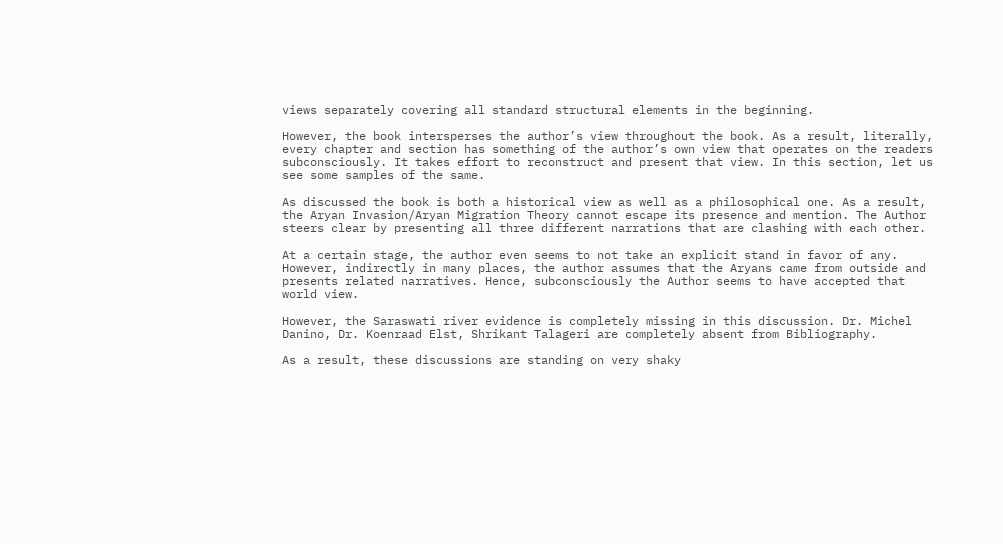views separately covering all standard structural elements in the beginning.

However, the book intersperses the author’s view throughout the book. As a result, literally, every chapter and section has something of the author’s own view that operates on the readers subconsciously. It takes effort to reconstruct and present that view. In this section, let us see some samples of the same.

As discussed the book is both a historical view as well as a philosophical one. As a result, the Aryan Invasion/Aryan Migration Theory cannot escape its presence and mention. The Author steers clear by presenting all three different narrations that are clashing with each other.

At a certain stage, the author even seems to not take an explicit stand in favor of any. However, indirectly in many places, the author assumes that the Aryans came from outside and presents related narratives. Hence, subconsciously the Author seems to have accepted that world view.

However, the Saraswati river evidence is completely missing in this discussion. Dr. Michel Danino, Dr. Koenraad Elst, Shrikant Talageri are completely absent from Bibliography.

As a result, these discussions are standing on very shaky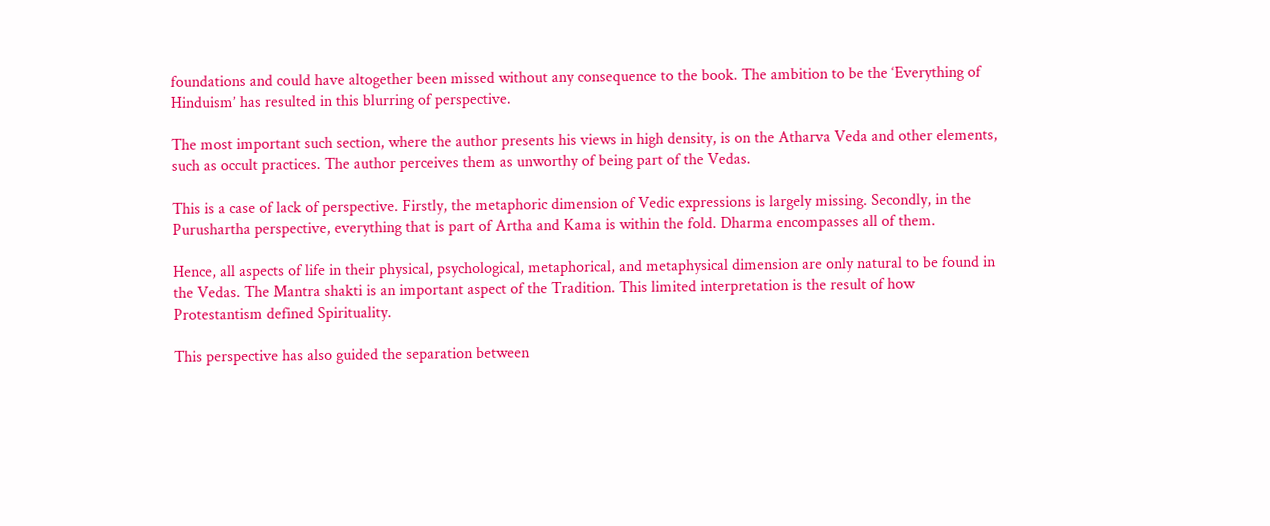foundations and could have altogether been missed without any consequence to the book. The ambition to be the ‘Everything of Hinduism’ has resulted in this blurring of perspective.

The most important such section, where the author presents his views in high density, is on the Atharva Veda and other elements, such as occult practices. The author perceives them as unworthy of being part of the Vedas.

This is a case of lack of perspective. Firstly, the metaphoric dimension of Vedic expressions is largely missing. Secondly, in the Purushartha perspective, everything that is part of Artha and Kama is within the fold. Dharma encompasses all of them.

Hence, all aspects of life in their physical, psychological, metaphorical, and metaphysical dimension are only natural to be found in the Vedas. The Mantra shakti is an important aspect of the Tradition. This limited interpretation is the result of how Protestantism defined Spirituality.

This perspective has also guided the separation between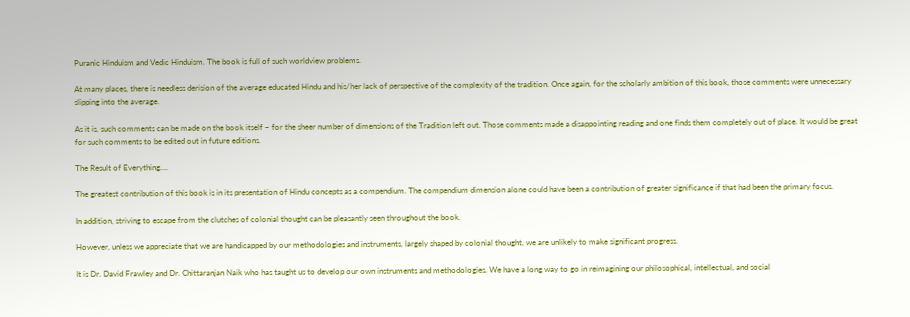Puranic Hinduism and Vedic Hinduism. The book is full of such worldview problems.

At many places, there is needless derision of the average educated Hindu and his/her lack of perspective of the complexity of the tradition. Once again, for the scholarly ambition of this book, those comments were unnecessary slipping into the average.

As it is, such comments can be made on the book itself – for the sheer number of dimensions of the Tradition left out. Those comments made a disappointing reading and one finds them completely out of place. It would be great for such comments to be edited out in future editions.

The Result of Everything….

The greatest contribution of this book is in its presentation of Hindu concepts as a compendium. The compendium dimension alone could have been a contribution of greater significance if that had been the primary focus.

In addition, striving to escape from the clutches of colonial thought can be pleasantly seen throughout the book.

However, unless we appreciate that we are handicapped by our methodologies and instruments, largely shaped by colonial thought, we are unlikely to make significant progress.

It is Dr. David Frawley and Dr. Chittaranjan Naik who has taught us to develop our own instruments and methodologies. We have a long way to go in reimagining our philosophical, intellectual, and social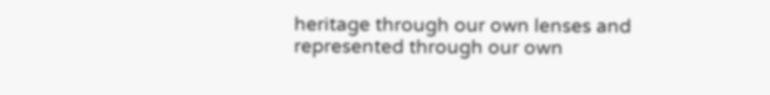heritage through our own lenses and represented through our own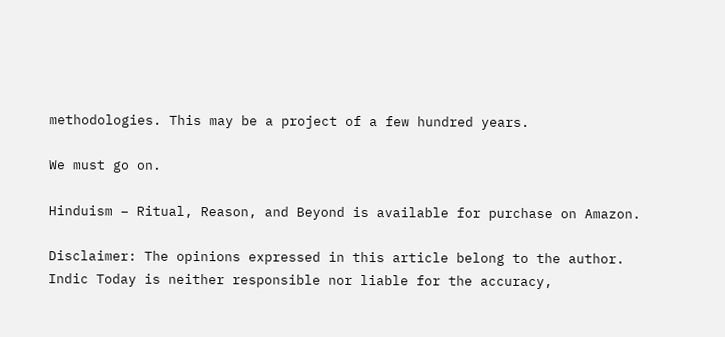methodologies. This may be a project of a few hundred years.

We must go on.

Hinduism – Ritual, Reason, and Beyond is available for purchase on Amazon.

Disclaimer: The opinions expressed in this article belong to the author. Indic Today is neither responsible nor liable for the accuracy,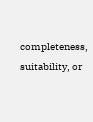completeness, suitability, or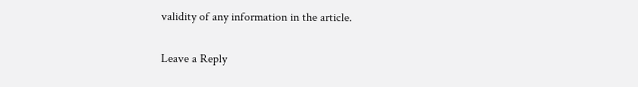validity of any information in the article.

Leave a Reply